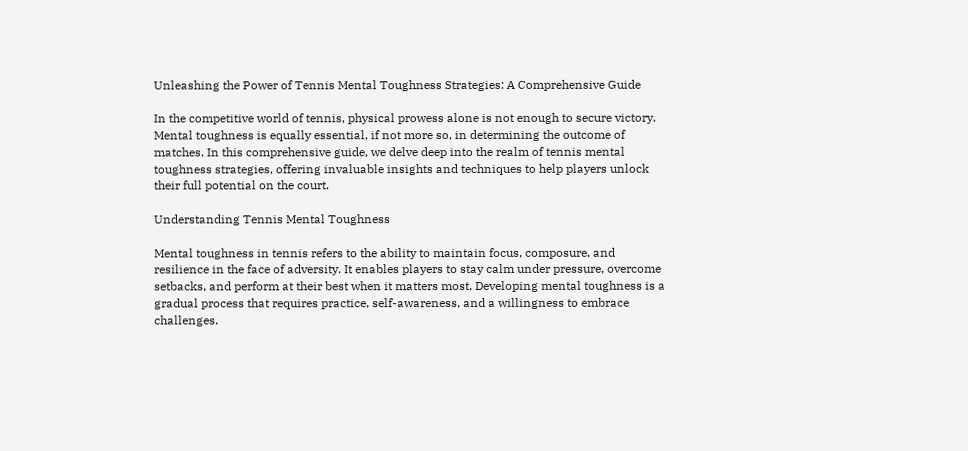Unleashing the Power of Tennis Mental Toughness Strategies: A Comprehensive Guide

In the competitive world of tennis, physical prowess alone is not enough to secure victory. Mental toughness is equally essential, if not more so, in determining the outcome of matches. In this comprehensive guide, we delve deep into the realm of tennis mental toughness strategies, offering invaluable insights and techniques to help players unlock their full potential on the court.

Understanding Tennis Mental Toughness

Mental toughness in tennis refers to the ability to maintain focus, composure, and resilience in the face of adversity. It enables players to stay calm under pressure, overcome setbacks, and perform at their best when it matters most. Developing mental toughness is a gradual process that requires practice, self-awareness, and a willingness to embrace challenges.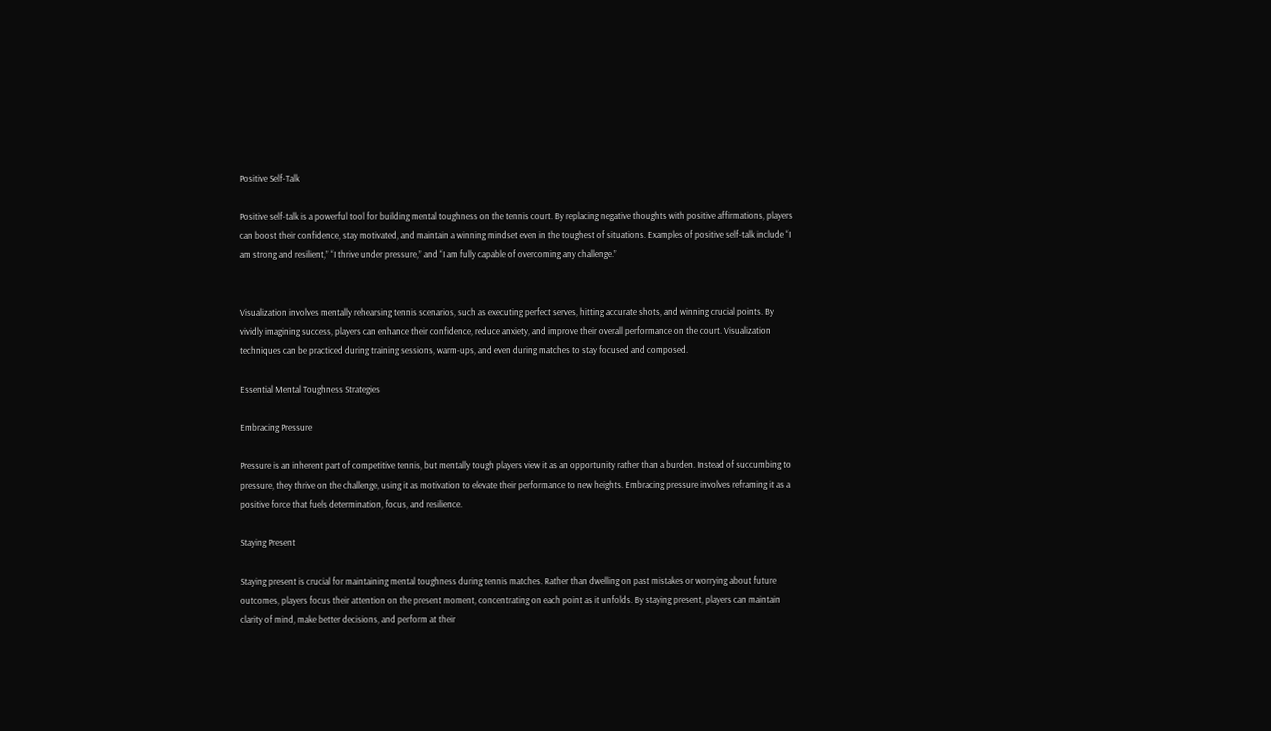Positive Self-Talk

Positive self-talk is a powerful tool for building mental toughness on the tennis court. By replacing negative thoughts with positive affirmations, players can boost their confidence, stay motivated, and maintain a winning mindset even in the toughest of situations. Examples of positive self-talk include “I am strong and resilient,” “I thrive under pressure,” and “I am fully capable of overcoming any challenge.”


Visualization involves mentally rehearsing tennis scenarios, such as executing perfect serves, hitting accurate shots, and winning crucial points. By vividly imagining success, players can enhance their confidence, reduce anxiety, and improve their overall performance on the court. Visualization techniques can be practiced during training sessions, warm-ups, and even during matches to stay focused and composed.

Essential Mental Toughness Strategies

Embracing Pressure

Pressure is an inherent part of competitive tennis, but mentally tough players view it as an opportunity rather than a burden. Instead of succumbing to pressure, they thrive on the challenge, using it as motivation to elevate their performance to new heights. Embracing pressure involves reframing it as a positive force that fuels determination, focus, and resilience.

Staying Present

Staying present is crucial for maintaining mental toughness during tennis matches. Rather than dwelling on past mistakes or worrying about future outcomes, players focus their attention on the present moment, concentrating on each point as it unfolds. By staying present, players can maintain clarity of mind, make better decisions, and perform at their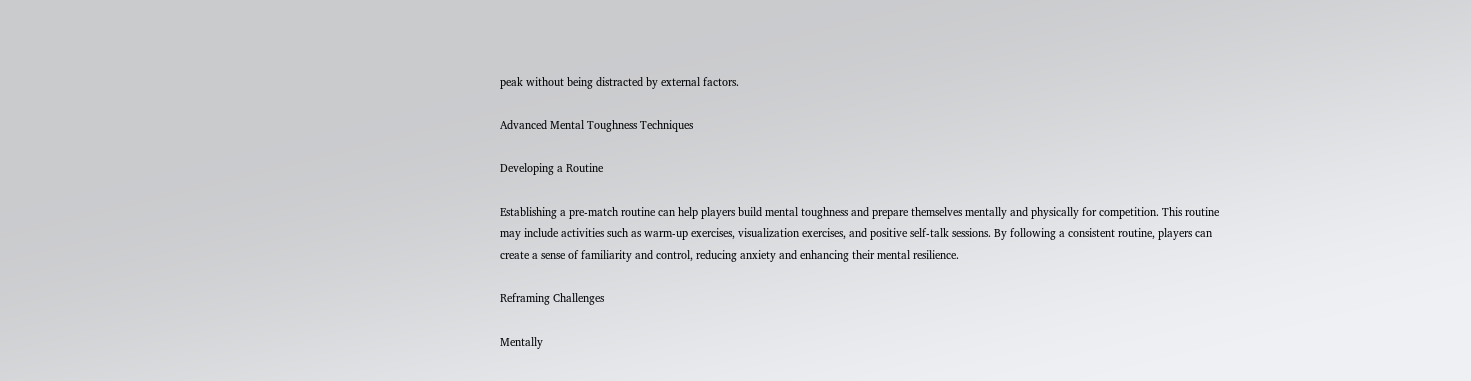peak without being distracted by external factors.

Advanced Mental Toughness Techniques

Developing a Routine

Establishing a pre-match routine can help players build mental toughness and prepare themselves mentally and physically for competition. This routine may include activities such as warm-up exercises, visualization exercises, and positive self-talk sessions. By following a consistent routine, players can create a sense of familiarity and control, reducing anxiety and enhancing their mental resilience.

Reframing Challenges

Mentally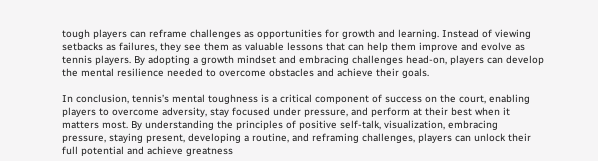tough players can reframe challenges as opportunities for growth and learning. Instead of viewing setbacks as failures, they see them as valuable lessons that can help them improve and evolve as tennis players. By adopting a growth mindset and embracing challenges head-on, players can develop the mental resilience needed to overcome obstacles and achieve their goals.

In conclusion, tennis’s mental toughness is a critical component of success on the court, enabling players to overcome adversity, stay focused under pressure, and perform at their best when it matters most. By understanding the principles of positive self-talk, visualization, embracing pressure, staying present, developing a routine, and reframing challenges, players can unlock their full potential and achieve greatness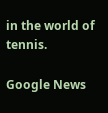in the world of tennis.

Google News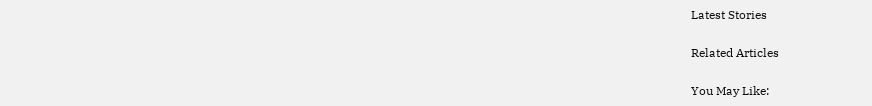Latest Stories

Related Articles

You May Like: